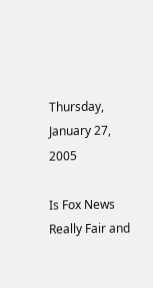Thursday, January 27, 2005

Is Fox News Really Fair and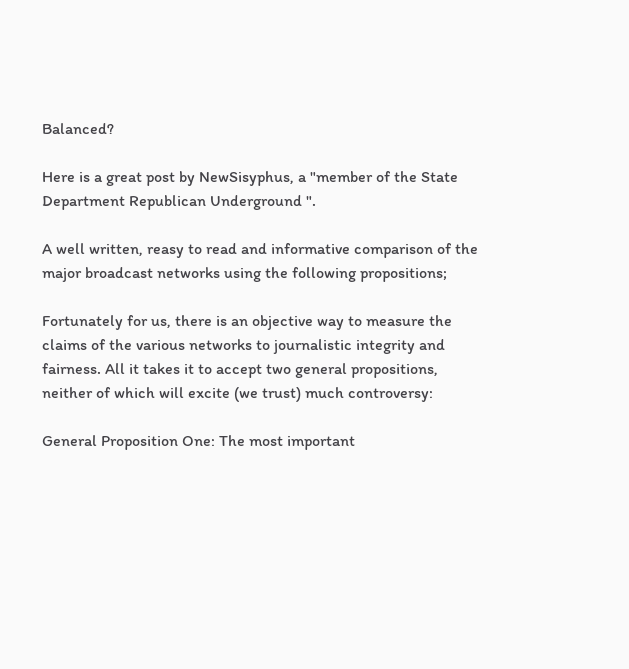Balanced?

Here is a great post by NewSisyphus, a "member of the State Department Republican Underground ".

A well written, reasy to read and informative comparison of the major broadcast networks using the following propositions;

Fortunately for us, there is an objective way to measure the claims of the various networks to journalistic integrity and fairness. All it takes it to accept two general propositions, neither of which will excite (we trust) much controversy:

General Proposition One: The most important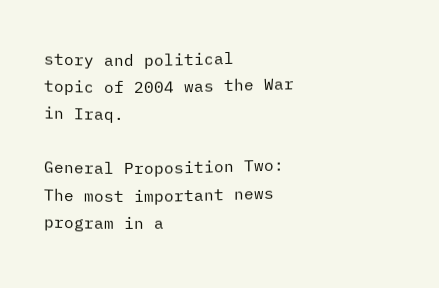story and political
topic of 2004 was the War in Iraq.

General Proposition Two: The most important news program in a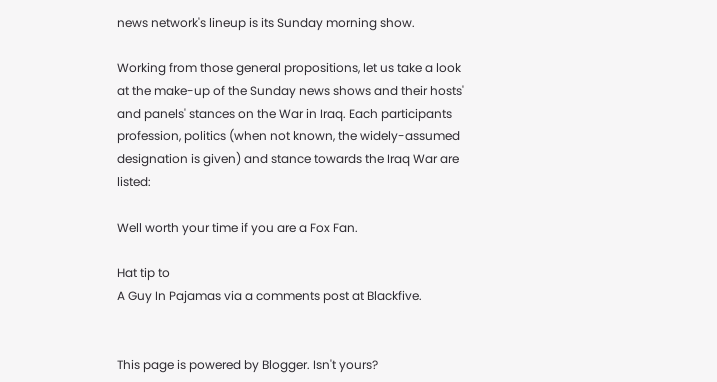news network's lineup is its Sunday morning show.

Working from those general propositions, let us take a look at the make-up of the Sunday news shows and their hosts' and panels' stances on the War in Iraq. Each participants profession, politics (when not known, the widely-assumed designation is given) and stance towards the Iraq War are listed:

Well worth your time if you are a Fox Fan.

Hat tip to
A Guy In Pajamas via a comments post at Blackfive.


This page is powered by Blogger. Isn't yours?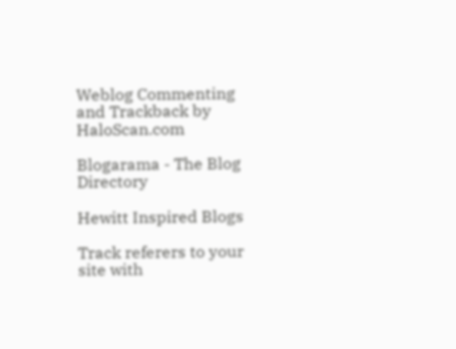Weblog Commenting and Trackback by HaloScan.com

Blogarama - The Blog Directory

Hewitt Inspired Blogs

Track referers to your site with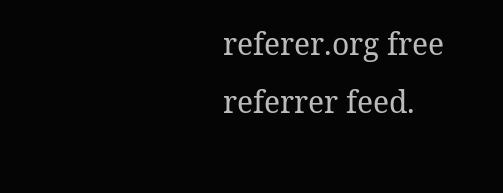referer.org free referrer feed.